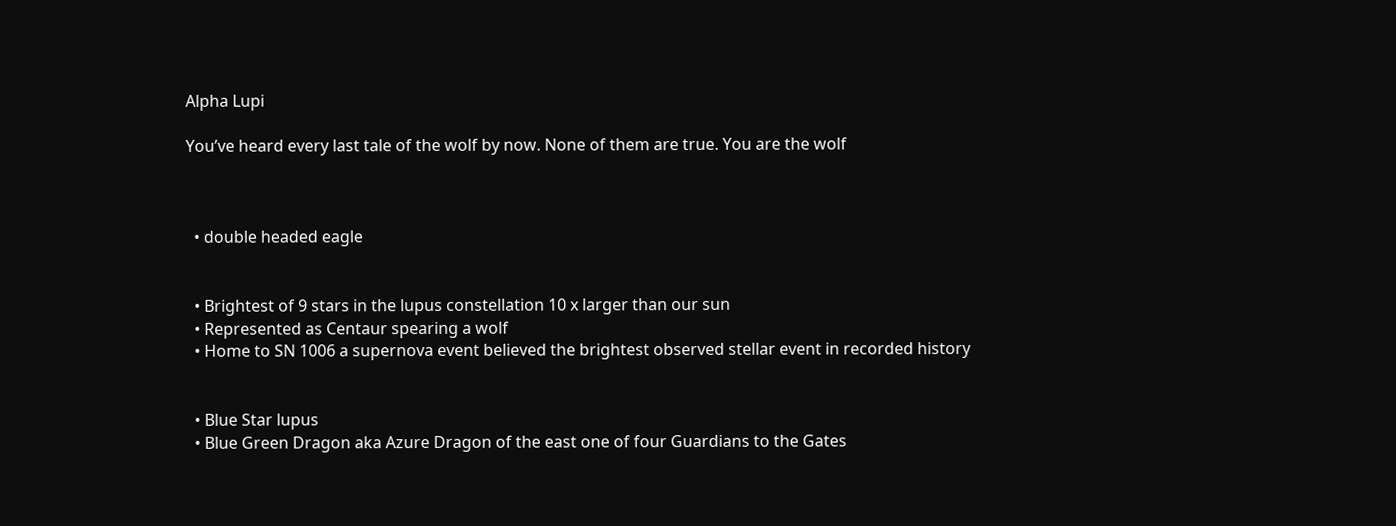Alpha Lupi

You’ve heard every last tale of the wolf by now. None of them are true. You are the wolf



  • double headed eagle


  • Brightest of 9 stars in the lupus constellation 10 x larger than our sun
  • Represented as Centaur spearing a wolf
  • Home to SN 1006 a supernova event believed the brightest observed stellar event in recorded history


  • Blue Star lupus
  • Blue Green Dragon aka Azure Dragon of the east one of four Guardians to the Gates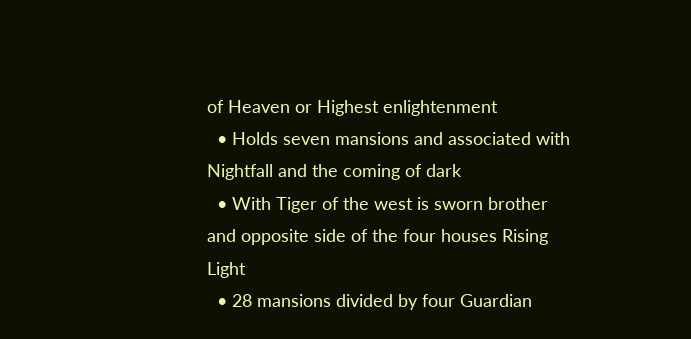of Heaven or Highest enlightenment
  • Holds seven mansions and associated with Nightfall and the coming of dark
  • With Tiger of the west is sworn brother and opposite side of the four houses Rising Light
  • 28 mansions divided by four Guardian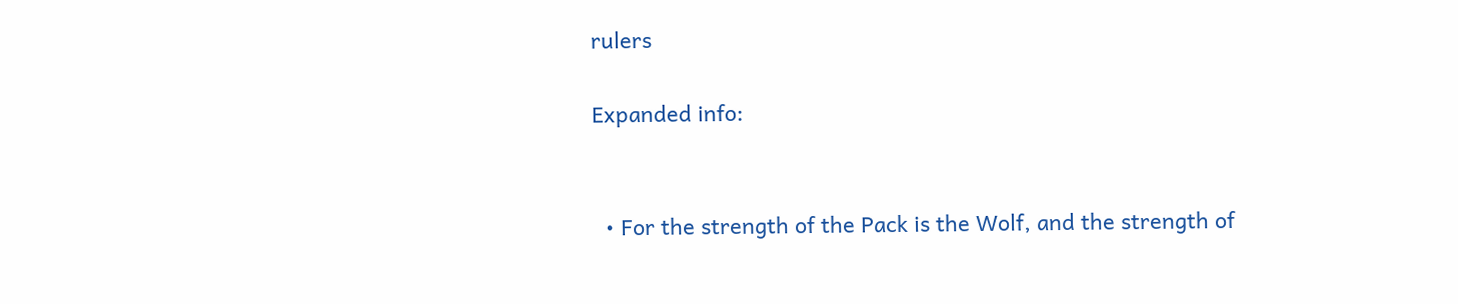rulers

Expanded info:


  • For the strength of the Pack is the Wolf, and the strength of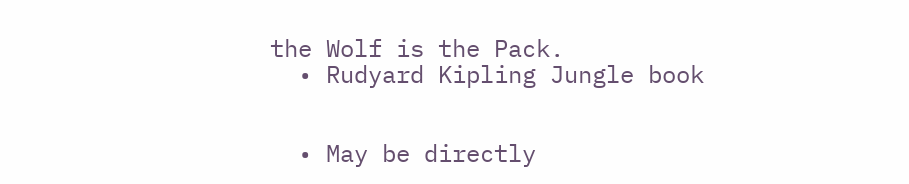the Wolf is the Pack.
  • Rudyard Kipling Jungle book


  • May be directly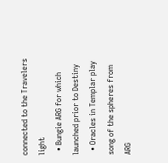connected to the Travelers light
  • Bungie ARG for which launched prior to Destiny
  • Oracles in Templar play song of the spheres from ARG